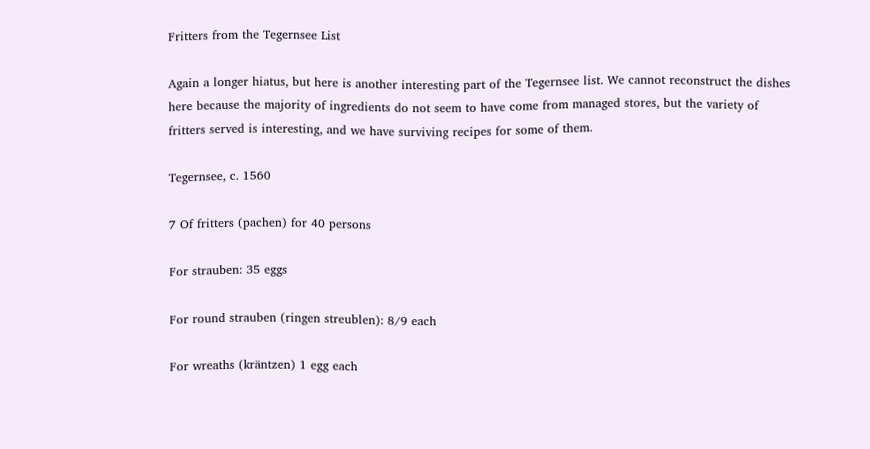Fritters from the Tegernsee List

Again a longer hiatus, but here is another interesting part of the Tegernsee list. We cannot reconstruct the dishes here because the majority of ingredients do not seem to have come from managed stores, but the variety of fritters served is interesting, and we have surviving recipes for some of them.

Tegernsee, c. 1560

7 Of fritters (pachen) for 40 persons

For strauben: 35 eggs

For round strauben (ringen streublen): 8/9 each

For wreaths (kräntzen) 1 egg each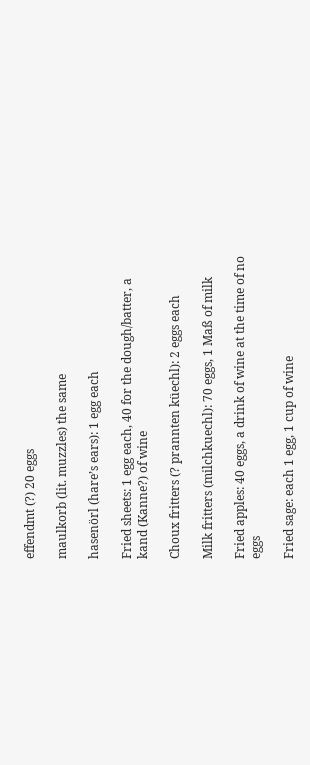effendmt (?) 20 eggs

maulkorb (lit. muzzles) the same

hasenörl (hare’s ears): 1 egg each

Fried sheets: 1 egg each, 40 for the dough/batter, a kand (Kanne?) of wine

Choux fritters (? prannten küechl): 2 eggs each

Milk fritters (milchkuechl): 70 eggs, 1 Maß of milk

Fried apples: 40 eggs, a drink of wine at the time of no eggs

Fried sage: each 1 egg, 1 cup of wine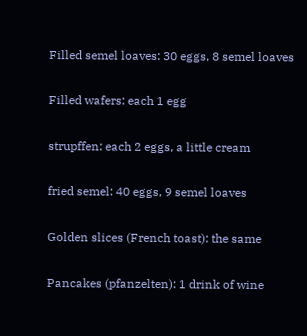Filled semel loaves: 30 eggs, 8 semel loaves

Filled wafers: each 1 egg

strupffen: each 2 eggs, a little cream

fried semel: 40 eggs, 9 semel loaves

Golden slices (French toast): the same

Pancakes (pfanzelten): 1 drink of wine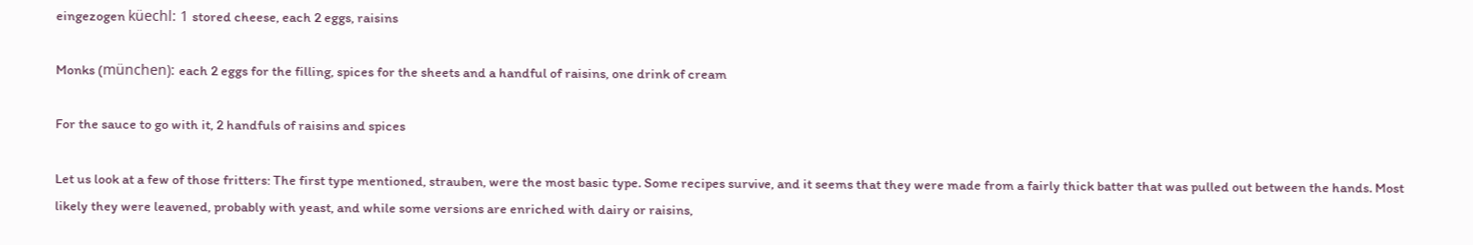eingezogen küechl: 1 stored cheese, each 2 eggs, raisins

Monks (münchen): each 2 eggs for the filling, spices for the sheets and a handful of raisins, one drink of cream

For the sauce to go with it, 2 handfuls of raisins and spices

Let us look at a few of those fritters: The first type mentioned, strauben, were the most basic type. Some recipes survive, and it seems that they were made from a fairly thick batter that was pulled out between the hands. Most likely they were leavened, probably with yeast, and while some versions are enriched with dairy or raisins,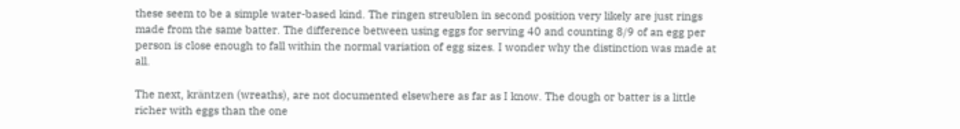these seem to be a simple water-based kind. The ringen streublen in second position very likely are just rings made from the same batter. The difference between using eggs for serving 40 and counting 8/9 of an egg per person is close enough to fall within the normal variation of egg sizes. I wonder why the distinction was made at all.

The next, kräntzen (wreaths), are not documented elsewhere as far as I know. The dough or batter is a little richer with eggs than the one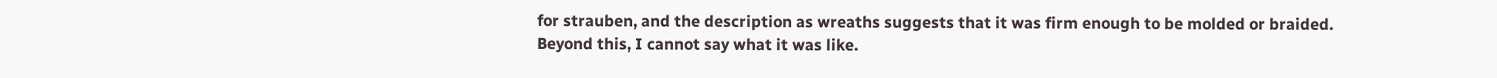for strauben, and the description as wreaths suggests that it was firm enough to be molded or braided. Beyond this, I cannot say what it was like.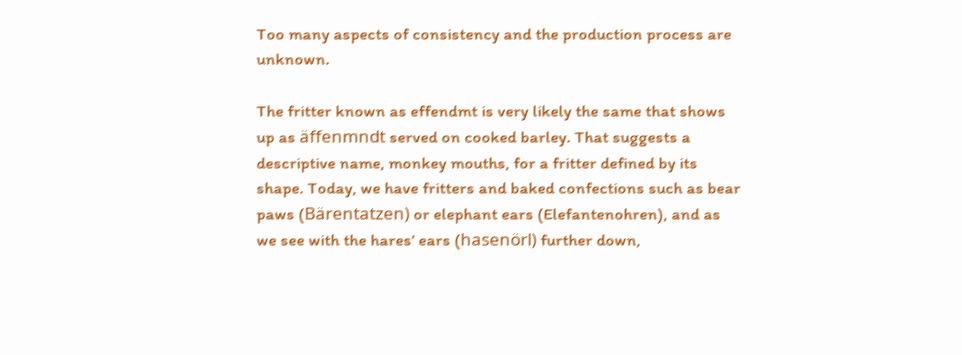Too many aspects of consistency and the production process are unknown.

The fritter known as effendmt is very likely the same that shows up as äffenmndt served on cooked barley. That suggests a descriptive name, monkey mouths, for a fritter defined by its shape. Today, we have fritters and baked confections such as bear paws (Bärentatzen) or elephant ears (Elefantenohren), and as we see with the hares’ ears (hasenörl) further down,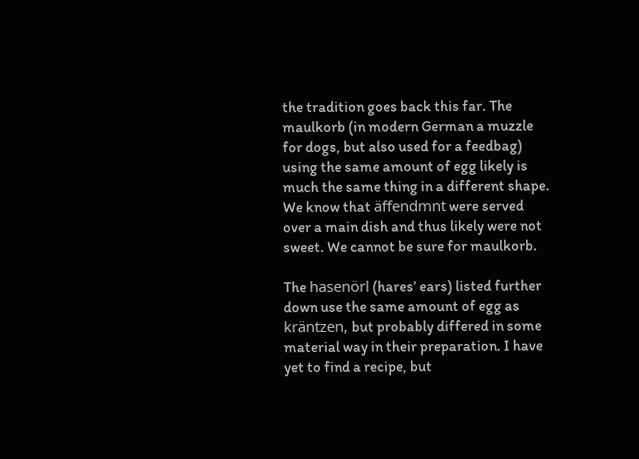the tradition goes back this far. The maulkorb (in modern German a muzzle for dogs, but also used for a feedbag) using the same amount of egg likely is much the same thing in a different shape. We know that äffendmnt were served over a main dish and thus likely were not sweet. We cannot be sure for maulkorb.

The hasenörl (hares’ ears) listed further down use the same amount of egg as kräntzen, but probably differed in some material way in their preparation. I have yet to find a recipe, but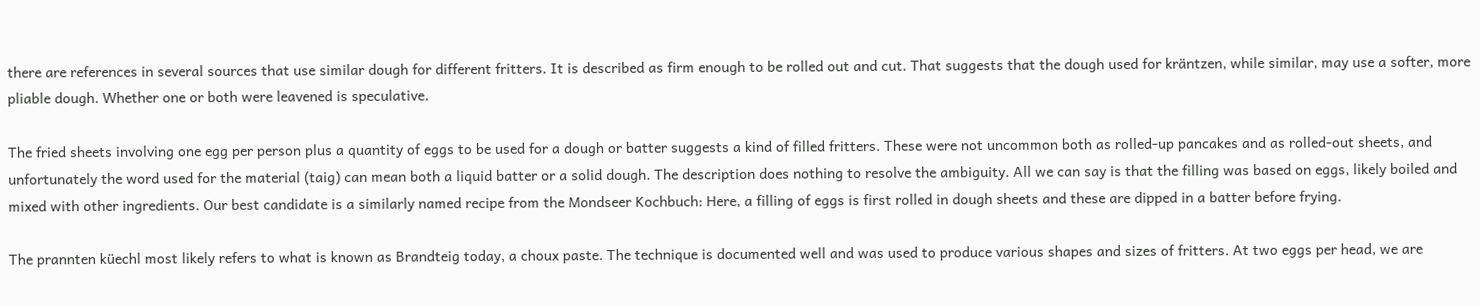there are references in several sources that use similar dough for different fritters. It is described as firm enough to be rolled out and cut. That suggests that the dough used for kräntzen, while similar, may use a softer, more pliable dough. Whether one or both were leavened is speculative.

The fried sheets involving one egg per person plus a quantity of eggs to be used for a dough or batter suggests a kind of filled fritters. These were not uncommon both as rolled-up pancakes and as rolled-out sheets, and unfortunately the word used for the material (taig) can mean both a liquid batter or a solid dough. The description does nothing to resolve the ambiguity. All we can say is that the filling was based on eggs, likely boiled and mixed with other ingredients. Our best candidate is a similarly named recipe from the Mondseer Kochbuch: Here, a filling of eggs is first rolled in dough sheets and these are dipped in a batter before frying.

The prannten küechl most likely refers to what is known as Brandteig today, a choux paste. The technique is documented well and was used to produce various shapes and sizes of fritters. At two eggs per head, we are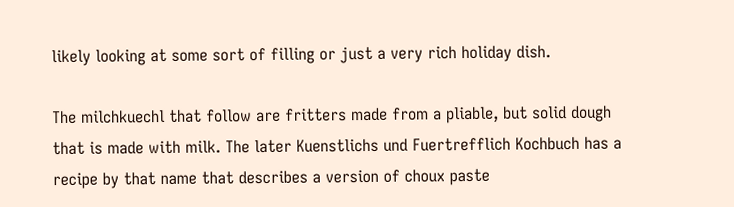likely looking at some sort of filling or just a very rich holiday dish.

The milchkuechl that follow are fritters made from a pliable, but solid dough that is made with milk. The later Kuenstlichs und Fuertrefflich Kochbuch has a recipe by that name that describes a version of choux paste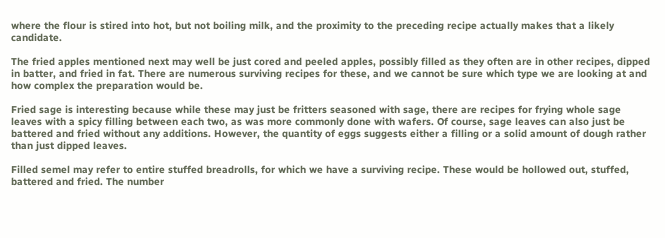where the flour is stired into hot, but not boiling milk, and the proximity to the preceding recipe actually makes that a likely candidate.

The fried apples mentioned next may well be just cored and peeled apples, possibly filled as they often are in other recipes, dipped in batter, and fried in fat. There are numerous surviving recipes for these, and we cannot be sure which type we are looking at and how complex the preparation would be.

Fried sage is interesting because while these may just be fritters seasoned with sage, there are recipes for frying whole sage leaves with a spicy filling between each two, as was more commonly done with wafers. Of course, sage leaves can also just be battered and fried without any additions. However, the quantity of eggs suggests either a filling or a solid amount of dough rather than just dipped leaves.

Filled semel may refer to entire stuffed breadrolls, for which we have a surviving recipe. These would be hollowed out, stuffed, battered and fried. The number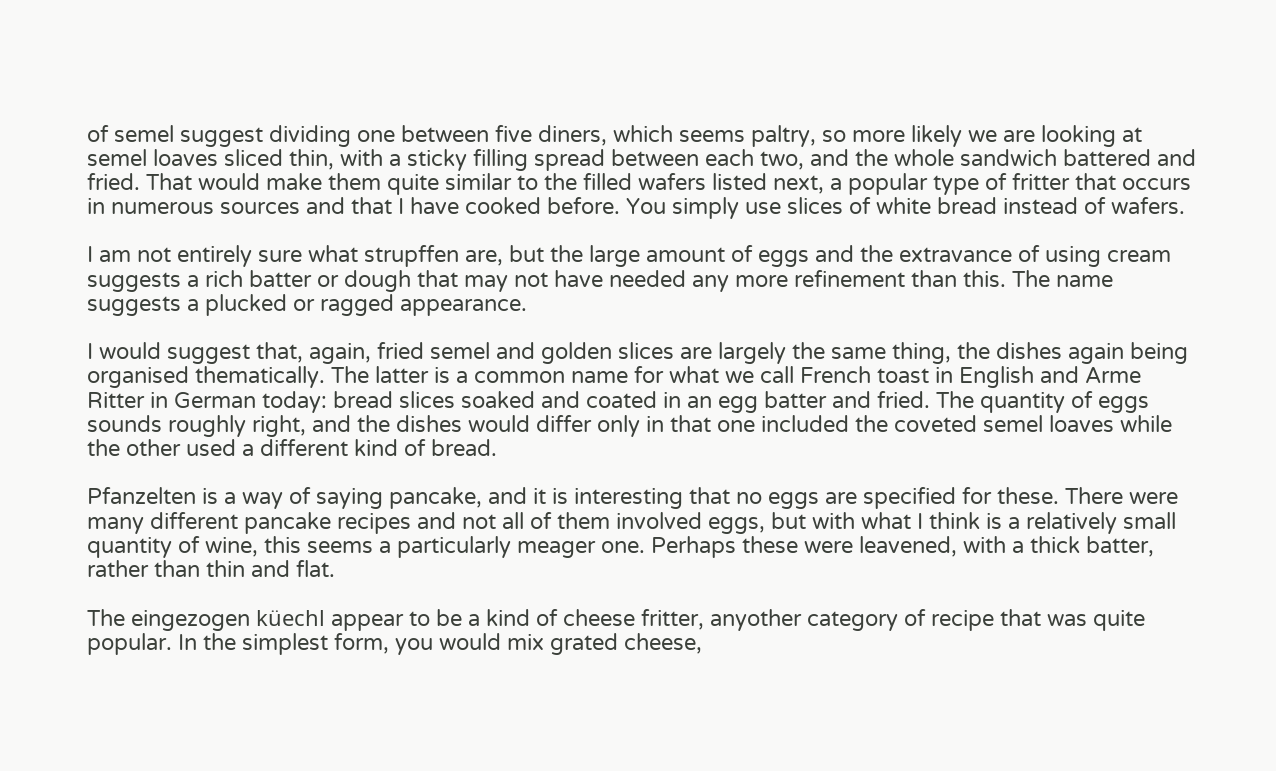of semel suggest dividing one between five diners, which seems paltry, so more likely we are looking at semel loaves sliced thin, with a sticky filling spread between each two, and the whole sandwich battered and fried. That would make them quite similar to the filled wafers listed next, a popular type of fritter that occurs in numerous sources and that I have cooked before. You simply use slices of white bread instead of wafers.

I am not entirely sure what strupffen are, but the large amount of eggs and the extravance of using cream suggests a rich batter or dough that may not have needed any more refinement than this. The name suggests a plucked or ragged appearance.

I would suggest that, again, fried semel and golden slices are largely the same thing, the dishes again being organised thematically. The latter is a common name for what we call French toast in English and Arme Ritter in German today: bread slices soaked and coated in an egg batter and fried. The quantity of eggs sounds roughly right, and the dishes would differ only in that one included the coveted semel loaves while the other used a different kind of bread.

Pfanzelten is a way of saying pancake, and it is interesting that no eggs are specified for these. There were many different pancake recipes and not all of them involved eggs, but with what I think is a relatively small quantity of wine, this seems a particularly meager one. Perhaps these were leavened, with a thick batter, rather than thin and flat.

The eingezogen küechl appear to be a kind of cheese fritter, anyother category of recipe that was quite popular. In the simplest form, you would mix grated cheese,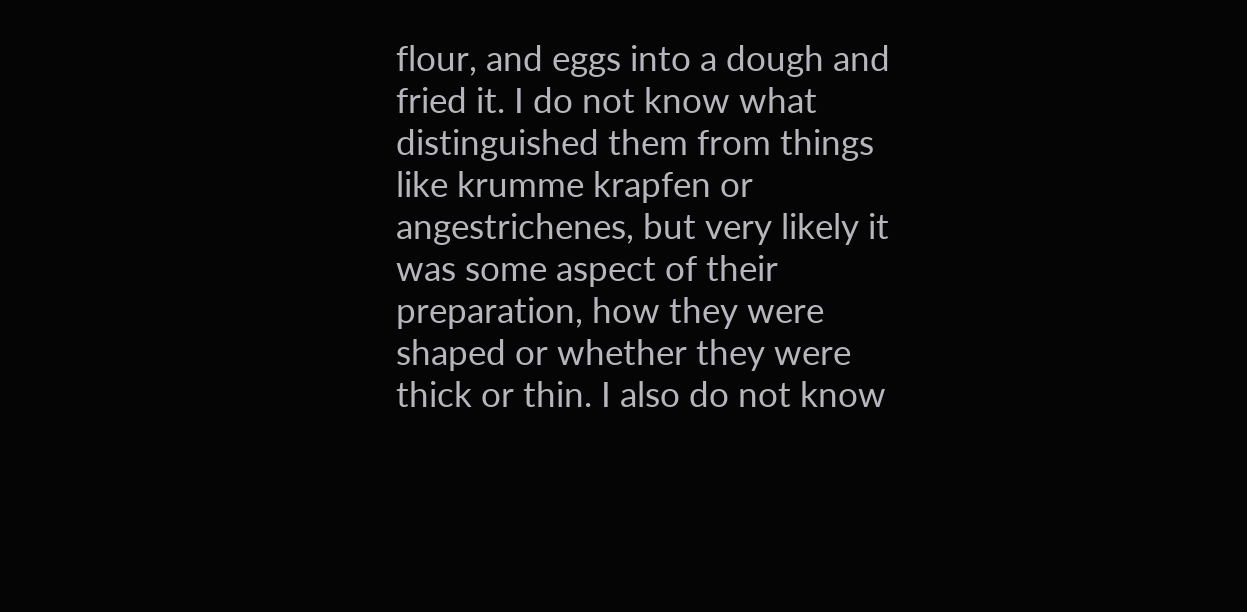flour, and eggs into a dough and fried it. I do not know what distinguished them from things like krumme krapfen or angestrichenes, but very likely it was some aspect of their preparation, how they were shaped or whether they were thick or thin. I also do not know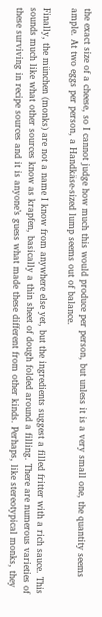the exact size of a cheese, so I cannot judge how much this would produce per person, but unless it is a very small one, the quantity seems ample. At two eggs per person, a Handkäse-sized lump seems out of balance.

Finally, the münchen (monks) are not a name I know from anywhere else yet, but the ingredients suggest a filled fritter with a rich sauce. This sounds much like what other sources know as krapfen, basically a thin sheet of dough folded around a filling. There are numerous varieties of these surviving in recipe sources and it is anyone’s guess what made these different from other kinds. Perhaps, like stereotypical monks, they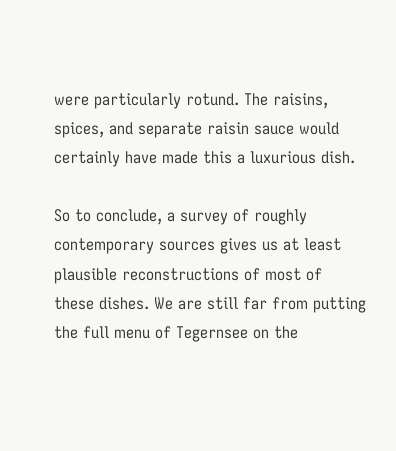were particularly rotund. The raisins, spices, and separate raisin sauce would certainly have made this a luxurious dish.

So to conclude, a survey of roughly contemporary sources gives us at least plausible reconstructions of most of these dishes. We are still far from putting the full menu of Tegernsee on the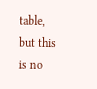table, but this is no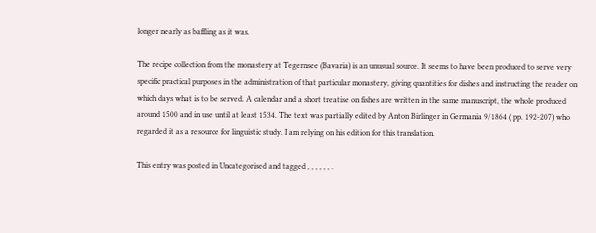longer nearly as baffling as it was.

The recipe collection from the monastery at Tegernsee (Bavaria) is an unusual source. It seems to have been produced to serve very specific practical purposes in the administration of that particular monastery, giving quantities for dishes and instructing the reader on which days what is to be served. A calendar and a short treatise on fishes are written in the same manuscript, the whole produced around 1500 and in use until at least 1534. The text was partially edited by Anton Birlinger in Germania 9/1864 ( pp. 192-207) who regarded it as a resource for linguistic study. I am relying on his edition for this translation.

This entry was posted in Uncategorised and tagged , , , , , , .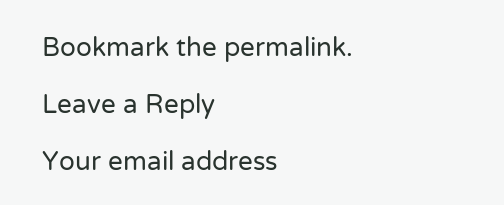Bookmark the permalink.

Leave a Reply

Your email address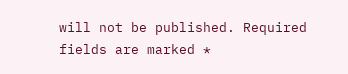will not be published. Required fields are marked *